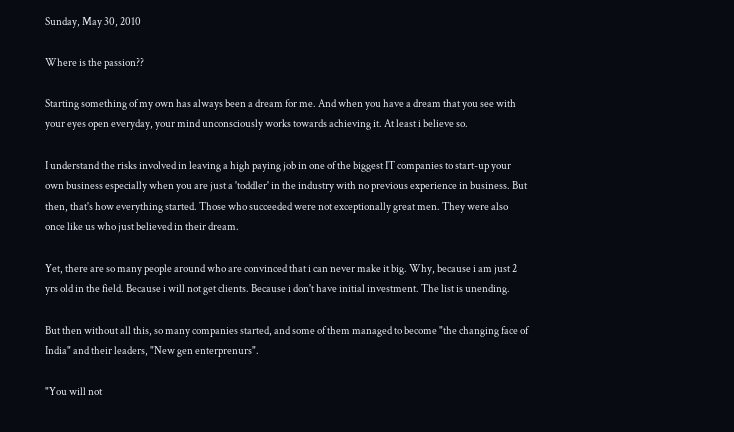Sunday, May 30, 2010

Where is the passion??

Starting something of my own has always been a dream for me. And when you have a dream that you see with your eyes open everyday, your mind unconsciously works towards achieving it. At least i believe so.

I understand the risks involved in leaving a high paying job in one of the biggest IT companies to start-up your own business especially when you are just a 'toddler' in the industry with no previous experience in business. But then, that's how everything started. Those who succeeded were not exceptionally great men. They were also once like us who just believed in their dream.

Yet, there are so many people around who are convinced that i can never make it big. Why, because i am just 2 yrs old in the field. Because i will not get clients. Because i don't have initial investment. The list is unending.

But then without all this, so many companies started, and some of them managed to become "the changing face of India" and their leaders, "New gen enterprenurs".

"You will not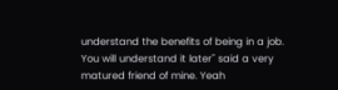understand the benefits of being in a job. You will understand it later" said a very matured friend of mine. Yeah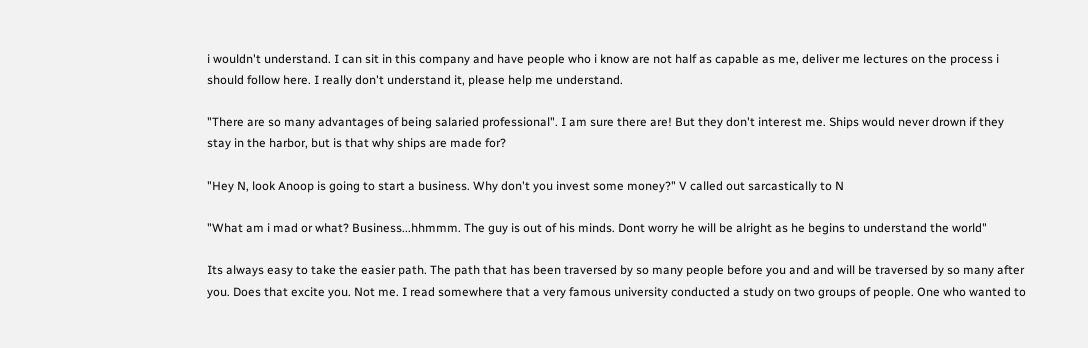i wouldn't understand. I can sit in this company and have people who i know are not half as capable as me, deliver me lectures on the process i should follow here. I really don't understand it, please help me understand.

"There are so many advantages of being salaried professional". I am sure there are! But they don't interest me. Ships would never drown if they stay in the harbor, but is that why ships are made for?

"Hey N, look Anoop is going to start a business. Why don't you invest some money?" V called out sarcastically to N

"What am i mad or what? Business...hhmmm. The guy is out of his minds. Dont worry he will be alright as he begins to understand the world"

Its always easy to take the easier path. The path that has been traversed by so many people before you and and will be traversed by so many after you. Does that excite you. Not me. I read somewhere that a very famous university conducted a study on two groups of people. One who wanted to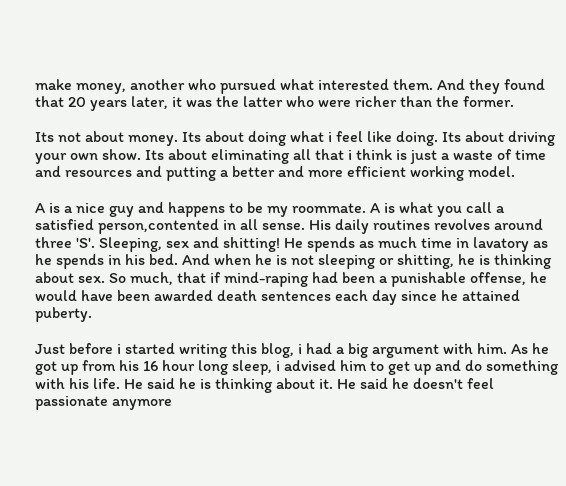make money, another who pursued what interested them. And they found that 20 years later, it was the latter who were richer than the former.

Its not about money. Its about doing what i feel like doing. Its about driving your own show. Its about eliminating all that i think is just a waste of time and resources and putting a better and more efficient working model.

A is a nice guy and happens to be my roommate. A is what you call a satisfied person,contented in all sense. His daily routines revolves around three 'S'. Sleeping, sex and shitting! He spends as much time in lavatory as he spends in his bed. And when he is not sleeping or shitting, he is thinking about sex. So much, that if mind-raping had been a punishable offense, he would have been awarded death sentences each day since he attained puberty.

Just before i started writing this blog, i had a big argument with him. As he got up from his 16 hour long sleep, i advised him to get up and do something with his life. He said he is thinking about it. He said he doesn't feel passionate anymore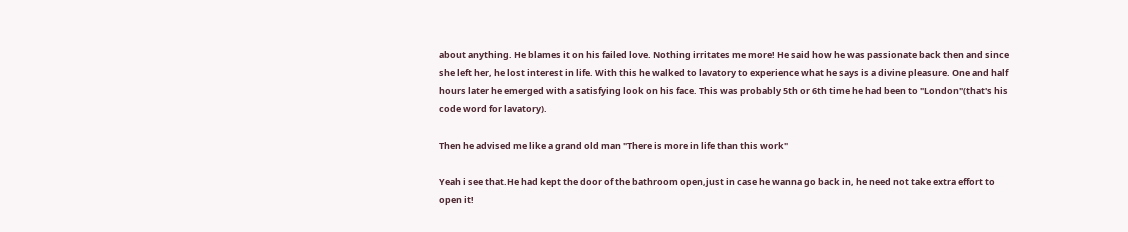about anything. He blames it on his failed love. Nothing irritates me more! He said how he was passionate back then and since she left her, he lost interest in life. With this he walked to lavatory to experience what he says is a divine pleasure. One and half hours later he emerged with a satisfying look on his face. This was probably 5th or 6th time he had been to "London"(that's his code word for lavatory).

Then he advised me like a grand old man "There is more in life than this work"

Yeah i see that.He had kept the door of the bathroom open,just in case he wanna go back in, he need not take extra effort to open it!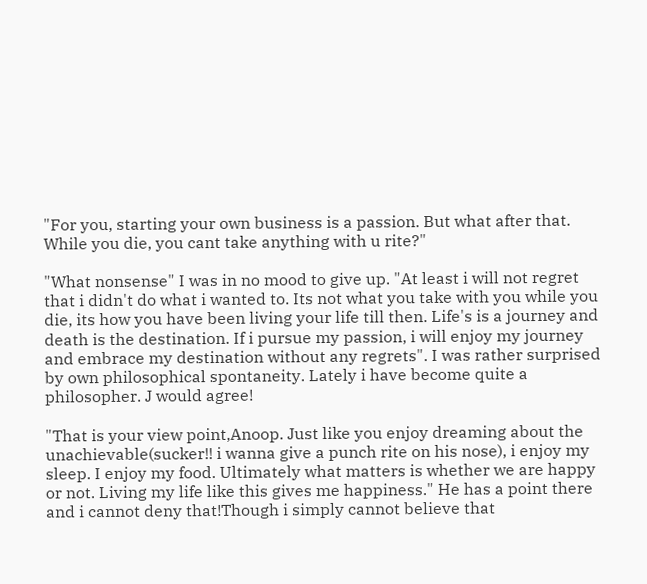"For you, starting your own business is a passion. But what after that. While you die, you cant take anything with u rite?"

"What nonsense" I was in no mood to give up. "At least i will not regret that i didn't do what i wanted to. Its not what you take with you while you die, its how you have been living your life till then. Life's is a journey and death is the destination. If i pursue my passion, i will enjoy my journey and embrace my destination without any regrets". I was rather surprised by own philosophical spontaneity. Lately i have become quite a philosopher. J would agree!

"That is your view point,Anoop. Just like you enjoy dreaming about the unachievable(sucker!! i wanna give a punch rite on his nose), i enjoy my sleep. I enjoy my food. Ultimately what matters is whether we are happy or not. Living my life like this gives me happiness." He has a point there and i cannot deny that!Though i simply cannot believe that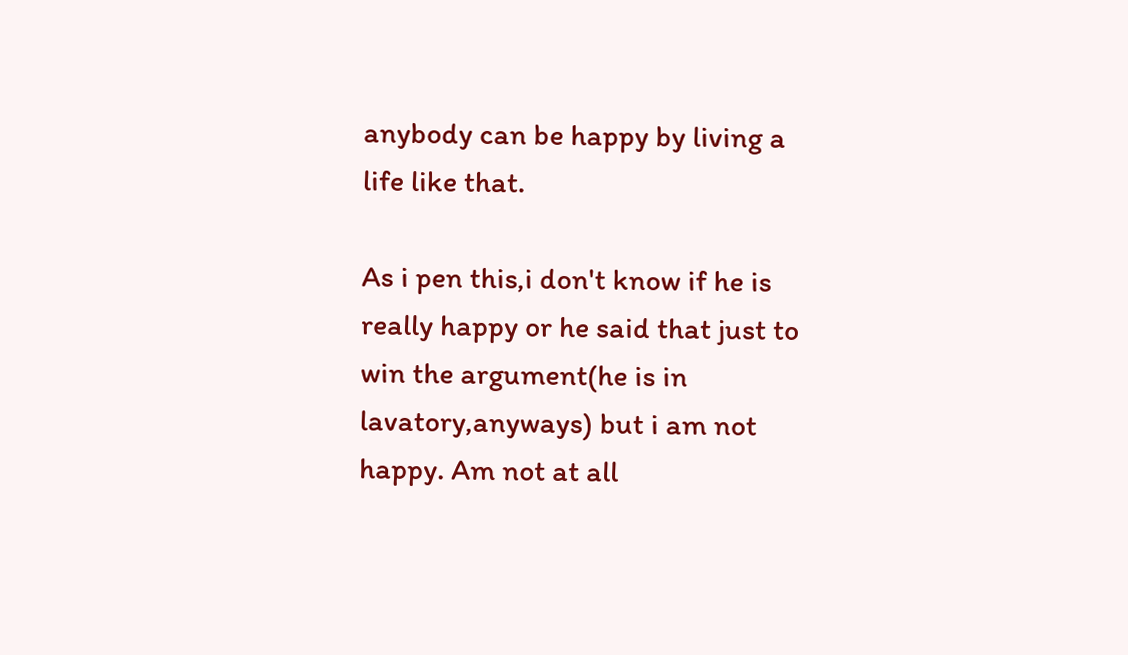anybody can be happy by living a life like that.

As i pen this,i don't know if he is really happy or he said that just to win the argument(he is in lavatory,anyways) but i am not happy. Am not at all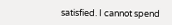satisfied. I cannot spend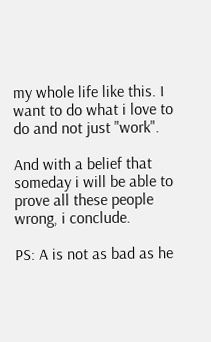my whole life like this. I want to do what i love to do and not just "work".

And with a belief that someday i will be able to prove all these people wrong, i conclude.

PS: A is not as bad as he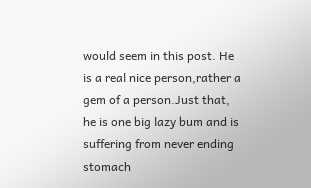would seem in this post. He is a real nice person,rather a gem of a person.Just that, he is one big lazy bum and is suffering from never ending stomach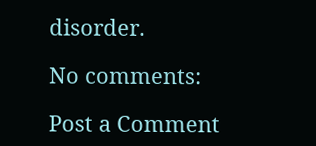disorder.

No comments:

Post a Comment